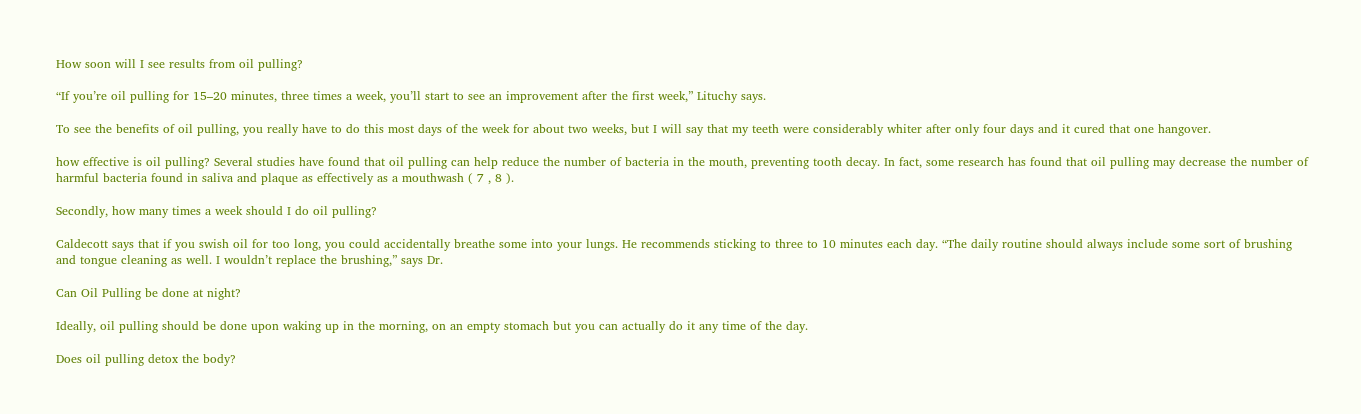How soon will I see results from oil pulling?

“If you’re oil pulling for 15–20 minutes, three times a week, you’ll start to see an improvement after the first week,” Lituchy says.

To see the benefits of oil pulling, you really have to do this most days of the week for about two weeks, but I will say that my teeth were considerably whiter after only four days and it cured that one hangover.

how effective is oil pulling? Several studies have found that oil pulling can help reduce the number of bacteria in the mouth, preventing tooth decay. In fact, some research has found that oil pulling may decrease the number of harmful bacteria found in saliva and plaque as effectively as a mouthwash ( 7 , 8 ).

Secondly, how many times a week should I do oil pulling?

Caldecott says that if you swish oil for too long, you could accidentally breathe some into your lungs. He recommends sticking to three to 10 minutes each day. “The daily routine should always include some sort of brushing and tongue cleaning as well. I wouldn’t replace the brushing,” says Dr.

Can Oil Pulling be done at night?

Ideally, oil pulling should be done upon waking up in the morning, on an empty stomach but you can actually do it any time of the day.

Does oil pulling detox the body?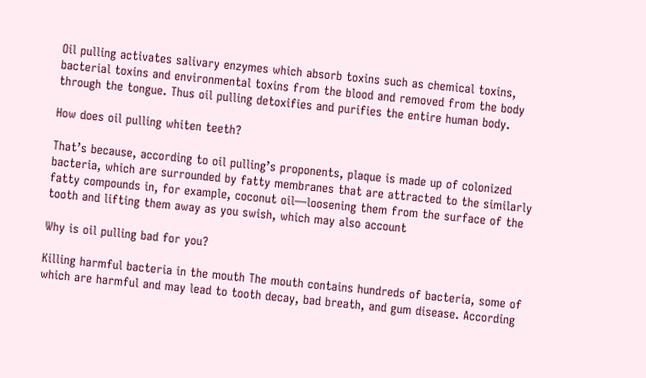Oil pulling activates salivary enzymes which absorb toxins such as chemical toxins, bacterial toxins and environmental toxins from the blood and removed from the body through the tongue. Thus oil pulling detoxifies and purifies the entire human body.

How does oil pulling whiten teeth?

That’s because, according to oil pulling’s proponents, plaque is made up of colonized bacteria, which are surrounded by fatty membranes that are attracted to the similarly fatty compounds in, for example, coconut oil—loosening them from the surface of the tooth and lifting them away as you swish, which may also account

Why is oil pulling bad for you?

Killing harmful bacteria in the mouth The mouth contains hundreds of bacteria, some of which are harmful and may lead to tooth decay, bad breath, and gum disease. According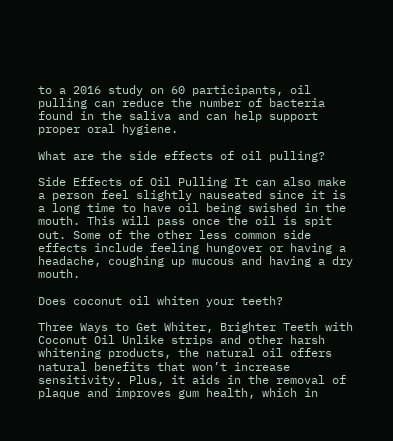to a 2016 study on 60 participants, oil pulling can reduce the number of bacteria found in the saliva and can help support proper oral hygiene.

What are the side effects of oil pulling?

Side Effects of Oil Pulling It can also make a person feel slightly nauseated since it is a long time to have oil being swished in the mouth. This will pass once the oil is spit out. Some of the other less common side effects include feeling hungover or having a headache, coughing up mucous and having a dry mouth.

Does coconut oil whiten your teeth?

Three Ways to Get Whiter, Brighter Teeth with Coconut Oil Unlike strips and other harsh whitening products, the natural oil offers natural benefits that won’t increase sensitivity. Plus, it aids in the removal of plaque and improves gum health, which in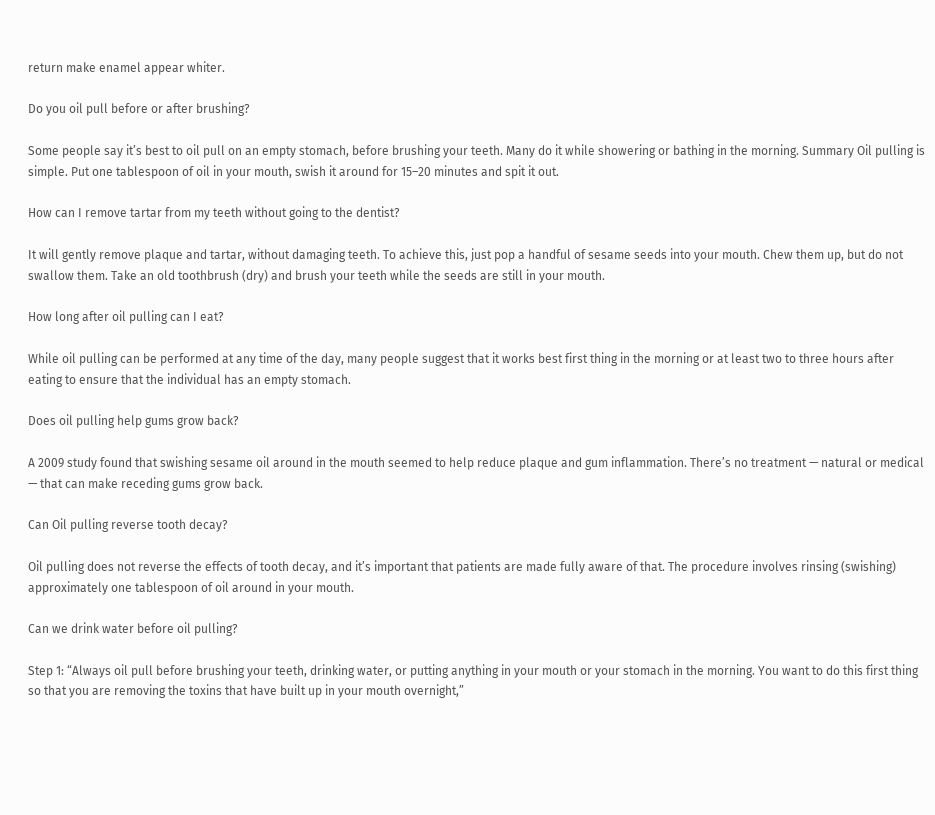return make enamel appear whiter.

Do you oil pull before or after brushing?

Some people say it’s best to oil pull on an empty stomach, before brushing your teeth. Many do it while showering or bathing in the morning. Summary Oil pulling is simple. Put one tablespoon of oil in your mouth, swish it around for 15–20 minutes and spit it out.

How can I remove tartar from my teeth without going to the dentist?

It will gently remove plaque and tartar, without damaging teeth. To achieve this, just pop a handful of sesame seeds into your mouth. Chew them up, but do not swallow them. Take an old toothbrush (dry) and brush your teeth while the seeds are still in your mouth.

How long after oil pulling can I eat?

While oil pulling can be performed at any time of the day, many people suggest that it works best first thing in the morning or at least two to three hours after eating to ensure that the individual has an empty stomach.

Does oil pulling help gums grow back?

A 2009 study found that swishing sesame oil around in the mouth seemed to help reduce plaque and gum inflammation. There’s no treatment — natural or medical — that can make receding gums grow back.

Can Oil pulling reverse tooth decay?

Oil pulling does not reverse the effects of tooth decay, and it’s important that patients are made fully aware of that. The procedure involves rinsing (swishing) approximately one tablespoon of oil around in your mouth.

Can we drink water before oil pulling?

Step 1: “Always oil pull before brushing your teeth, drinking water, or putting anything in your mouth or your stomach in the morning. You want to do this first thing so that you are removing the toxins that have built up in your mouth overnight,”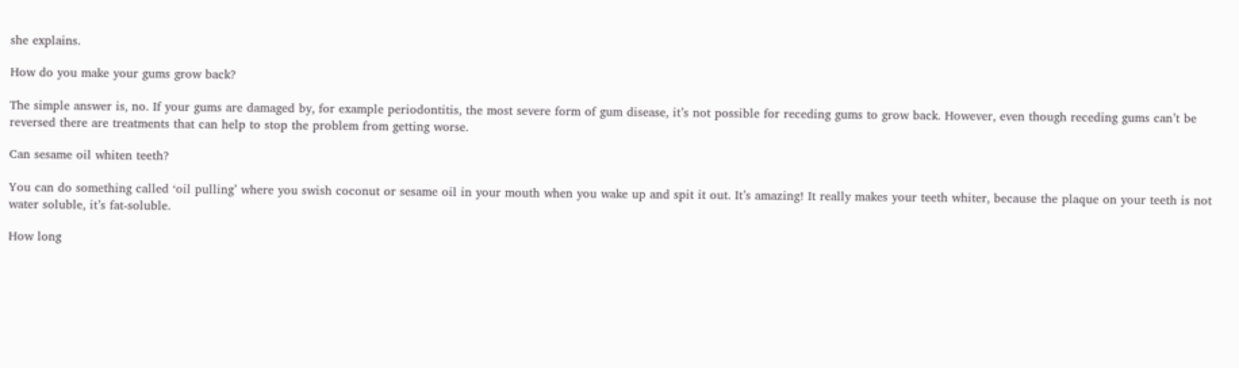she explains.

How do you make your gums grow back?

The simple answer is, no. If your gums are damaged by, for example periodontitis, the most severe form of gum disease, it’s not possible for receding gums to grow back. However, even though receding gums can’t be reversed there are treatments that can help to stop the problem from getting worse.

Can sesame oil whiten teeth?

You can do something called ‘oil pulling’ where you swish coconut or sesame oil in your mouth when you wake up and spit it out. It’s amazing! It really makes your teeth whiter, because the plaque on your teeth is not water soluble, it’s fat-soluble.

How long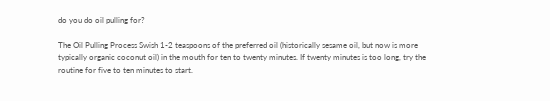do you do oil pulling for?

The Oil Pulling Process Swish 1-2 teaspoons of the preferred oil (historically sesame oil, but now is more typically organic coconut oil) in the mouth for ten to twenty minutes. If twenty minutes is too long, try the routine for five to ten minutes to start.